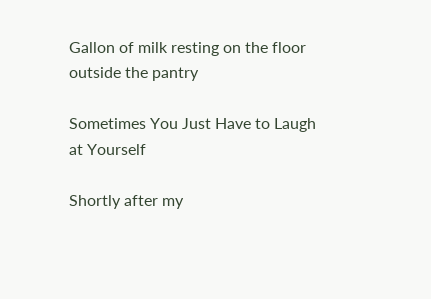Gallon of milk resting on the floor outside the pantry

Sometimes You Just Have to Laugh at Yourself

Shortly after my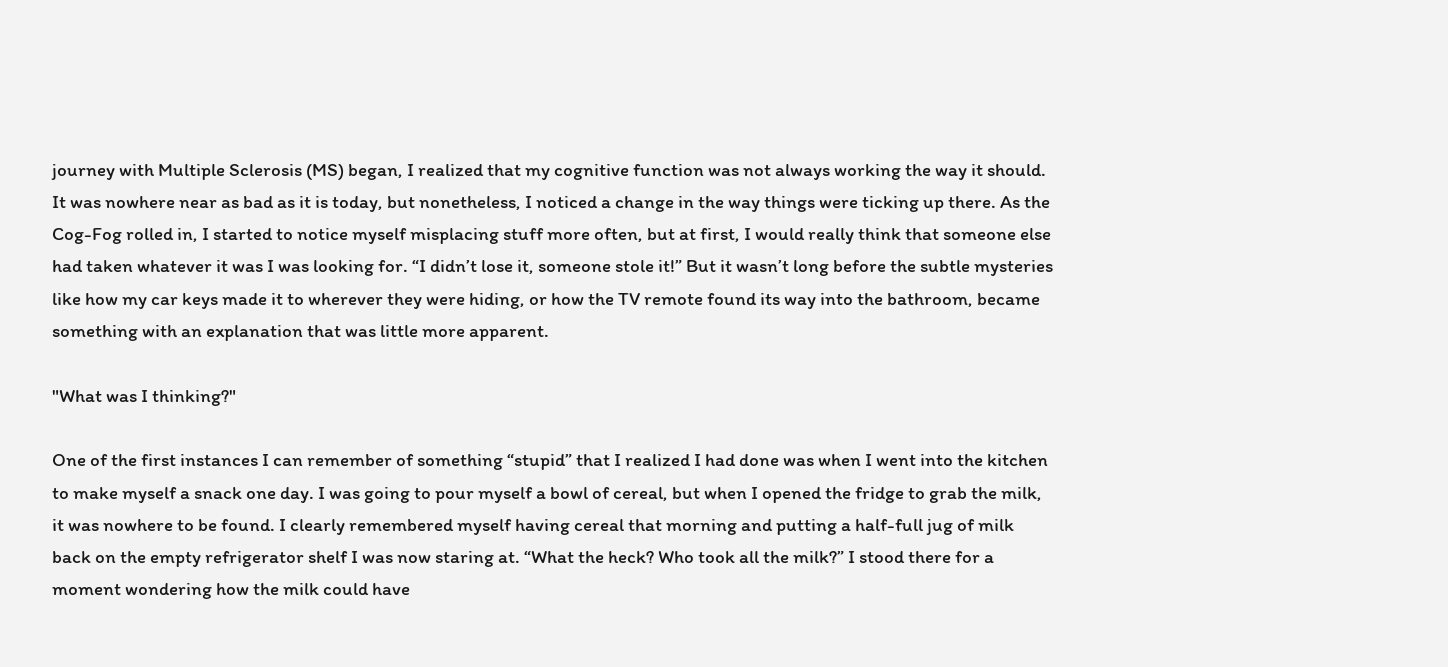journey with Multiple Sclerosis (MS) began, I realized that my cognitive function was not always working the way it should. It was nowhere near as bad as it is today, but nonetheless, I noticed a change in the way things were ticking up there. As the Cog-Fog rolled in, I started to notice myself misplacing stuff more often, but at first, I would really think that someone else had taken whatever it was I was looking for. “I didn’t lose it, someone stole it!” But it wasn’t long before the subtle mysteries like how my car keys made it to wherever they were hiding, or how the TV remote found its way into the bathroom, became something with an explanation that was little more apparent.

"What was I thinking?"

One of the first instances I can remember of something “stupid” that I realized I had done was when I went into the kitchen to make myself a snack one day. I was going to pour myself a bowl of cereal, but when I opened the fridge to grab the milk, it was nowhere to be found. I clearly remembered myself having cereal that morning and putting a half-full jug of milk back on the empty refrigerator shelf I was now staring at. “What the heck? Who took all the milk?” I stood there for a moment wondering how the milk could have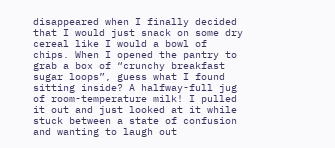disappeared when I finally decided that I would just snack on some dry cereal like I would a bowl of chips. When I opened the pantry to grab a box of “crunchy breakfast sugar loops”, guess what I found sitting inside? A halfway-full jug of room-temperature milk! I pulled it out and just looked at it while stuck between a state of confusion and wanting to laugh out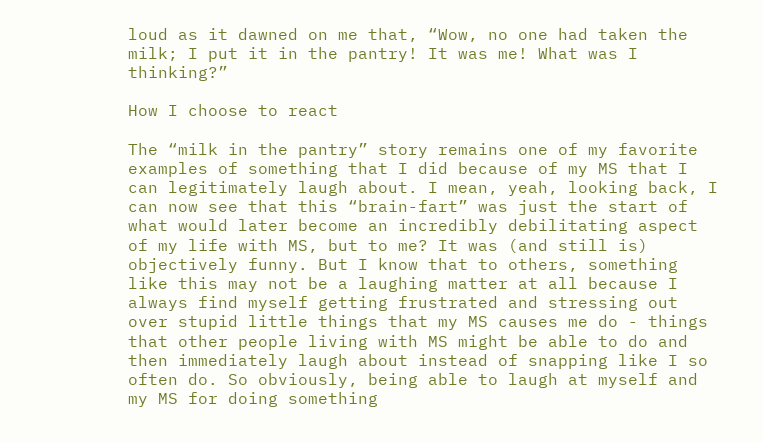loud as it dawned on me that, “Wow, no one had taken the milk; I put it in the pantry! It was me! What was I thinking?”

How I choose to react

The “milk in the pantry” story remains one of my favorite examples of something that I did because of my MS that I can legitimately laugh about. I mean, yeah, looking back, I can now see that this “brain-fart” was just the start of what would later become an incredibly debilitating aspect of my life with MS, but to me? It was (and still is) objectively funny. But I know that to others, something like this may not be a laughing matter at all because I always find myself getting frustrated and stressing out over stupid little things that my MS causes me do - things that other people living with MS might be able to do and then immediately laugh about instead of snapping like I so often do. So obviously, being able to laugh at myself and my MS for doing something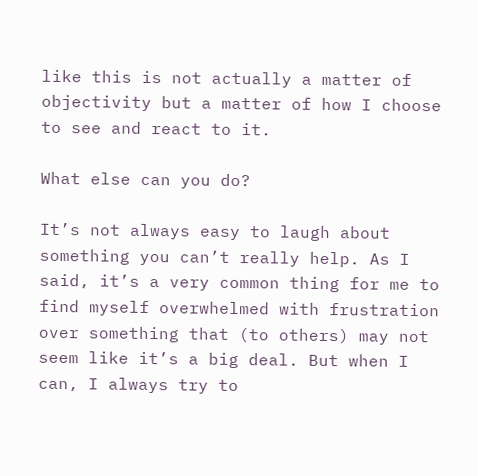like this is not actually a matter of objectivity but a matter of how I choose to see and react to it.

What else can you do?

It’s not always easy to laugh about something you can’t really help. As I said, it’s a very common thing for me to find myself overwhelmed with frustration over something that (to others) may not seem like it’s a big deal. But when I can, I always try to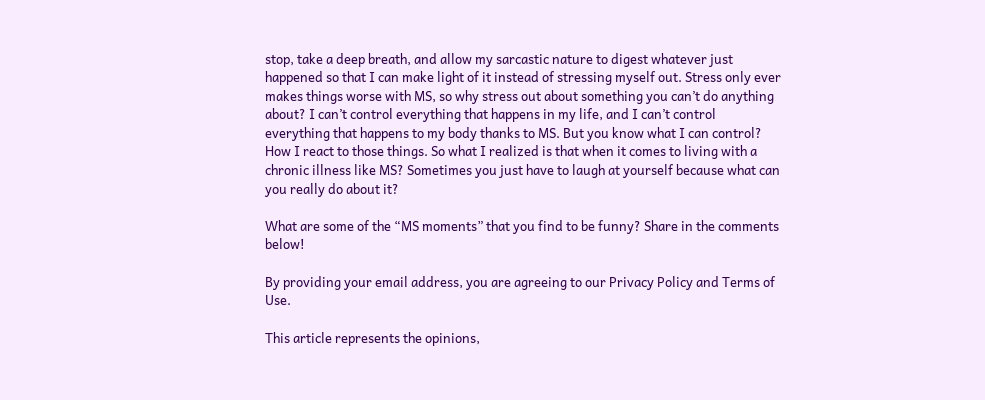stop, take a deep breath, and allow my sarcastic nature to digest whatever just happened so that I can make light of it instead of stressing myself out. Stress only ever makes things worse with MS, so why stress out about something you can’t do anything about? I can’t control everything that happens in my life, and I can’t control everything that happens to my body thanks to MS. But you know what I can control? How I react to those things. So what I realized is that when it comes to living with a chronic illness like MS? Sometimes you just have to laugh at yourself because what can you really do about it?

What are some of the “MS moments” that you find to be funny? Share in the comments below!

By providing your email address, you are agreeing to our Privacy Policy and Terms of Use.

This article represents the opinions,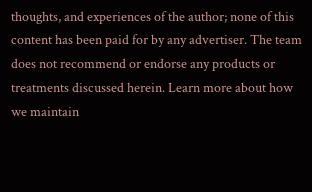thoughts, and experiences of the author; none of this content has been paid for by any advertiser. The team does not recommend or endorse any products or treatments discussed herein. Learn more about how we maintain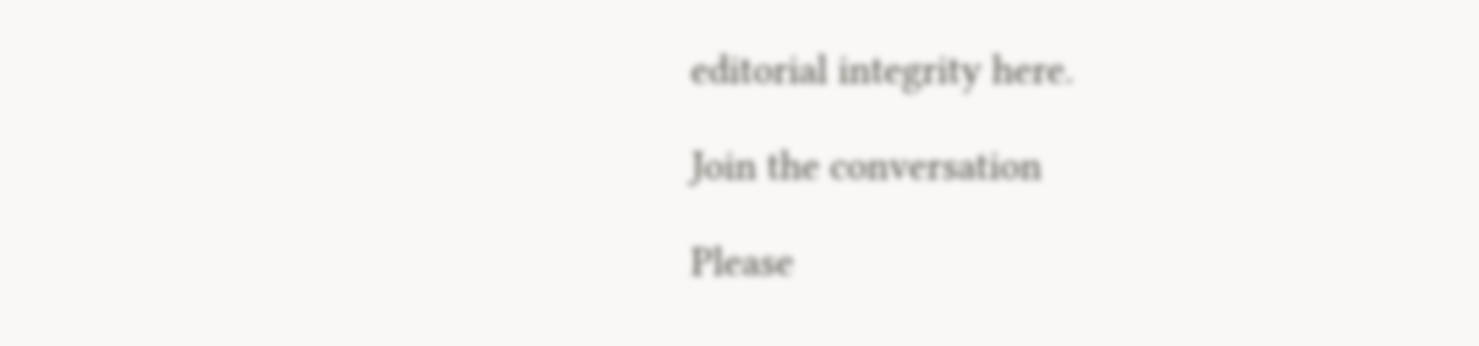editorial integrity here.

Join the conversation

Please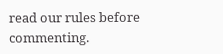read our rules before commenting.